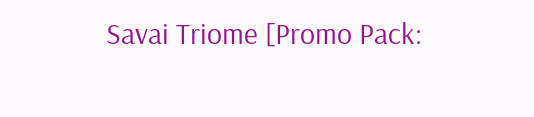Savai Triome [Promo Pack: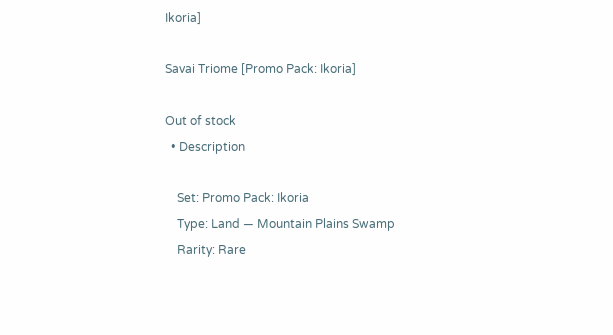Ikoria]

Savai Triome [Promo Pack: Ikoria]

Out of stock
  • Description

    Set: Promo Pack: Ikoria
    Type: Land — Mountain Plains Swamp
    Rarity: Rare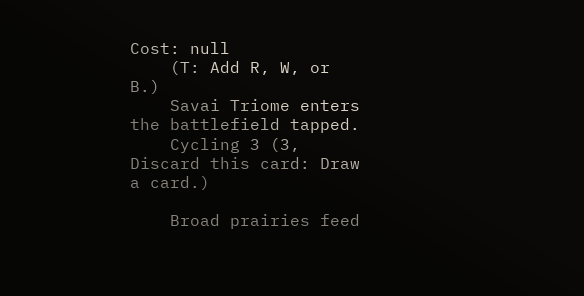Cost: null
    (T: Add R, W, or B.)
    Savai Triome enters the battlefield tapped.
    Cycling 3 (3, Discard this card: Draw a card.)

    Broad prairies feed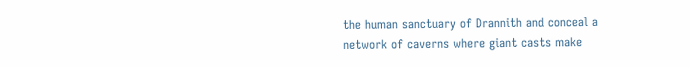the human sanctuary of Drannith and conceal a network of caverns where giant casts make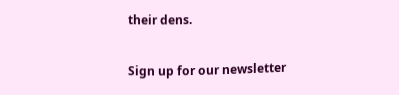their dens.

Sign up for our newsletter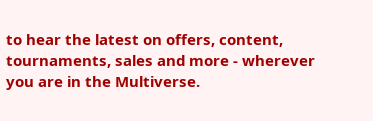to hear the latest on offers, content, tournaments, sales and more - wherever you are in the Multiverse.